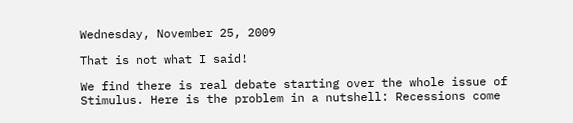Wednesday, November 25, 2009

That is not what I said!

We find there is real debate starting over the whole issue of Stimulus. Here is the problem in a nutshell: Recessions come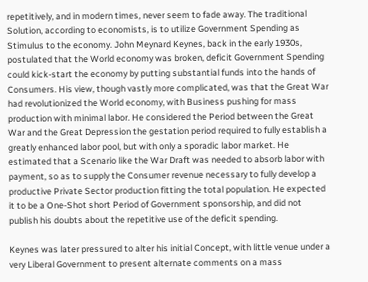repetitively, and in modern times, never seem to fade away. The traditional Solution, according to economists, is to utilize Government Spending as Stimulus to the economy. John Meynard Keynes, back in the early 1930s, postulated that the World economy was broken, deficit Government Spending could kick-start the economy by putting substantial funds into the hands of Consumers. His view, though vastly more complicated, was that the Great War had revolutionized the World economy, with Business pushing for mass production with minimal labor. He considered the Period between the Great War and the Great Depression the gestation period required to fully establish a greatly enhanced labor pool, but with only a sporadic labor market. He estimated that a Scenario like the War Draft was needed to absorb labor with payment, so as to supply the Consumer revenue necessary to fully develop a productive Private Sector production fitting the total population. He expected it to be a One-Shot short Period of Government sponsorship, and did not publish his doubts about the repetitive use of the deficit spending.

Keynes was later pressured to alter his initial Concept, with little venue under a very Liberal Government to present alternate comments on a mass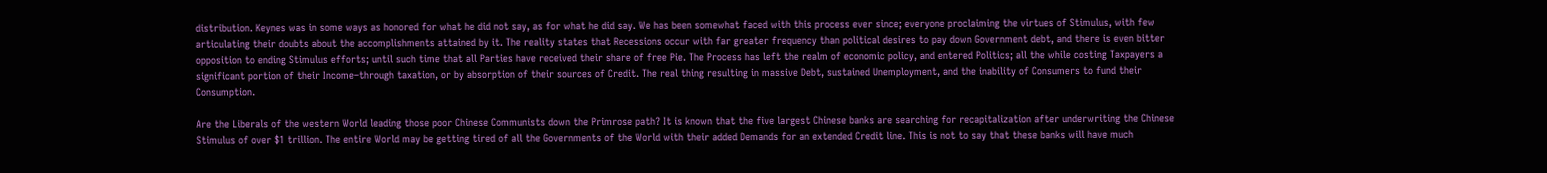distribution. Keynes was in some ways as honored for what he did not say, as for what he did say. We has been somewhat faced with this process ever since; everyone proclaiming the virtues of Stimulus, with few articulating their doubts about the accomplishments attained by it. The reality states that Recessions occur with far greater frequency than political desires to pay down Government debt, and there is even bitter opposition to ending Stimulus efforts; until such time that all Parties have received their share of free Pie. The Process has left the realm of economic policy, and entered Politics; all the while costing Taxpayers a significant portion of their Income–through taxation, or by absorption of their sources of Credit. The real thing resulting in massive Debt, sustained Unemployment, and the inability of Consumers to fund their Consumption.

Are the Liberals of the western World leading those poor Chinese Communists down the Primrose path? It is known that the five largest Chinese banks are searching for recapitalization after underwriting the Chinese Stimulus of over $1 trillion. The entire World may be getting tired of all the Governments of the World with their added Demands for an extended Credit line. This is not to say that these banks will have much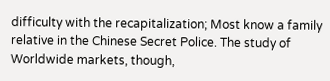difficulty with the recapitalization; Most know a family relative in the Chinese Secret Police. The study of Worldwide markets, though,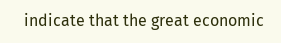indicate that the great economic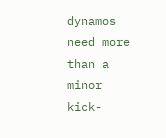dynamos need more than a minor kick-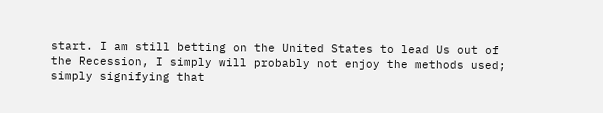start. I am still betting on the United States to lead Us out of the Recession, I simply will probably not enjoy the methods used; simply signifying that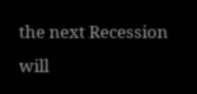the next Recession will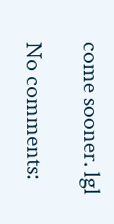come sooner. lgl

No comments: